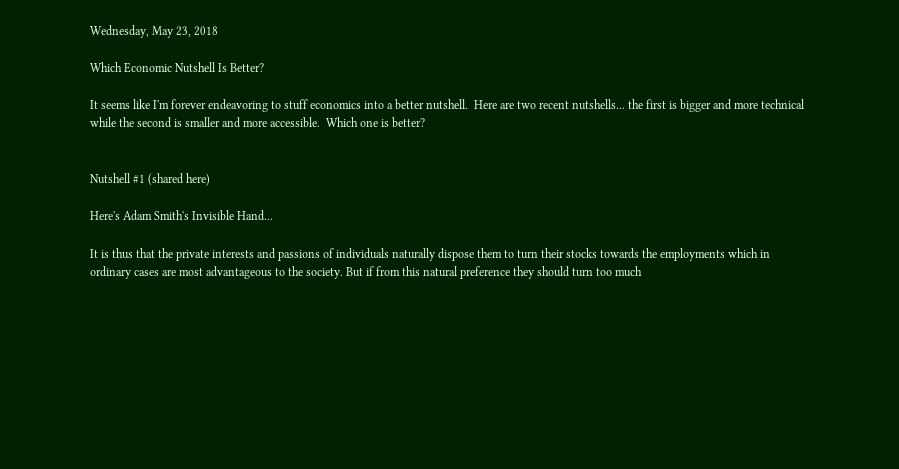Wednesday, May 23, 2018

Which Economic Nutshell Is Better?

It seems like I'm forever endeavoring to stuff economics into a better nutshell.  Here are two recent nutshells... the first is bigger and more technical while the second is smaller and more accessible.  Which one is better?


Nutshell #1 (shared here)

Here's Adam Smith's Invisible Hand...

It is thus that the private interests and passions of individuals naturally dispose them to turn their stocks towards the employments which in ordinary cases are most advantageous to the society. But if from this natural preference they should turn too much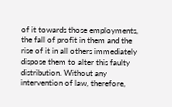of it towards those employments, the fall of profit in them and the rise of it in all others immediately dispose them to alter this faulty distribution. Without any intervention of law, therefore,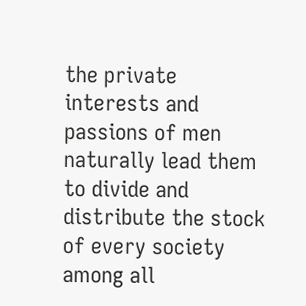the private interests and passions of men naturally lead them to divide and distribute the stock of every society among all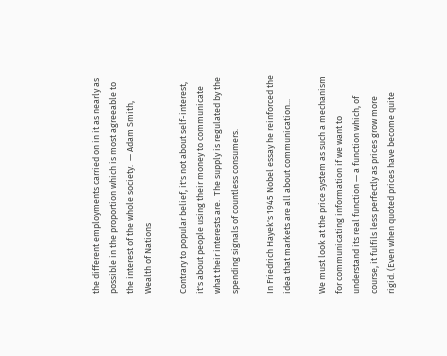the different employments carried on in it as nearly as possible in the proportion which is most agreeable to the interest of the whole society.  — Adam Smith, Wealth of Nations

Contrary to popular belief, it's not about self-interest, it's about people using their money to communicate what their interests are.  The supply is regulated by the spending signals of countless consumers.

In Friedrich Hayek's 1945 Nobel essay he reinforced the idea that markets are all about communication...

We must look at the price system as such a mechanism for communicating information if we want to understand its real function — a function which, of course, it fulfils less perfectly as prices grow more rigid. (Even when quoted prices have become quite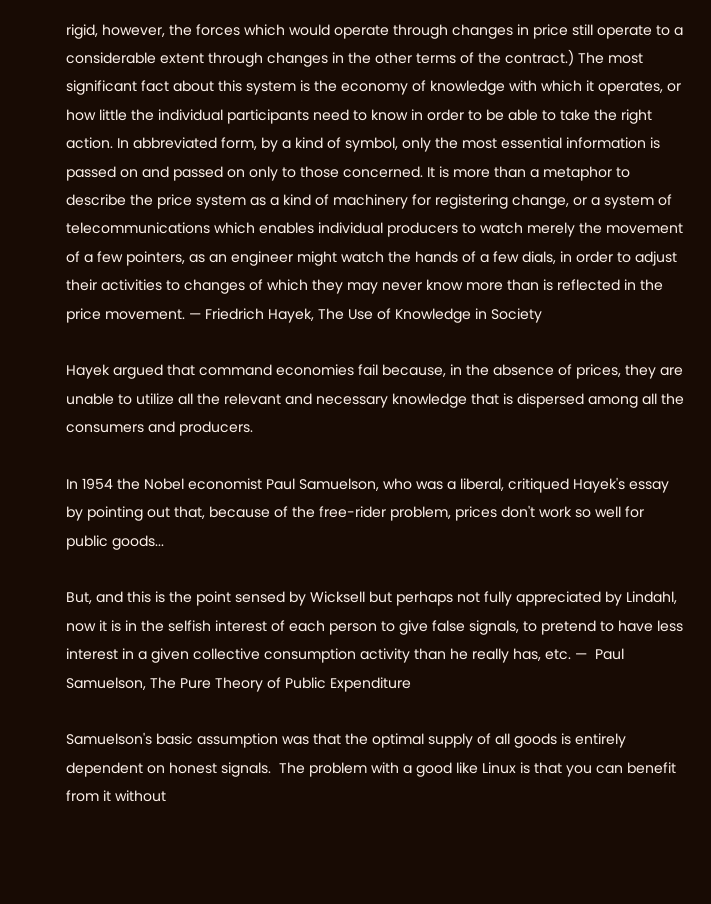rigid, however, the forces which would operate through changes in price still operate to a considerable extent through changes in the other terms of the contract.) The most significant fact about this system is the economy of knowledge with which it operates, or how little the individual participants need to know in order to be able to take the right action. In abbreviated form, by a kind of symbol, only the most essential information is passed on and passed on only to those concerned. It is more than a metaphor to describe the price system as a kind of machinery for registering change, or a system of telecommunications which enables individual producers to watch merely the movement of a few pointers, as an engineer might watch the hands of a few dials, in order to adjust their activities to changes of which they may never know more than is reflected in the price movement. — Friedrich Hayek, The Use of Knowledge in Society

Hayek argued that command economies fail because, in the absence of prices, they are unable to utilize all the relevant and necessary knowledge that is dispersed among all the consumers and producers.

In 1954 the Nobel economist Paul Samuelson, who was a liberal, critiqued Hayek's essay by pointing out that, because of the free-rider problem, prices don't work so well for public goods...

But, and this is the point sensed by Wicksell but perhaps not fully appreciated by Lindahl, now it is in the selfish interest of each person to give false signals, to pretend to have less interest in a given collective consumption activity than he really has, etc. —  Paul Samuelson, The Pure Theory of Public Expenditure

Samuelson's basic assumption was that the optimal supply of all goods is entirely dependent on honest signals.  The problem with a good like Linux is that you can benefit from it without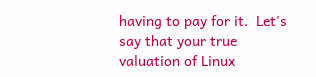having to pay for it.  Let's say that your true valuation of Linux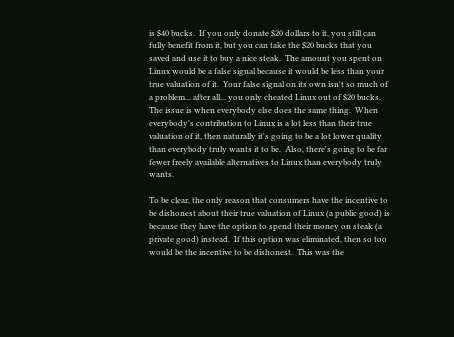is $40 bucks.  If you only donate $20 dollars to it, you still can fully benefit from it, but you can take the $20 bucks that you saved and use it to buy a nice steak.  The amount you spent on Linux would be a false signal because it would be less than your true valuation of it.  Your false signal on its own isn't so much of a problem... after all... you only cheated Linux out of $20 bucks.  The issue is when everybody else does the same thing.  When everybody's contribution to Linux is a lot less than their true valuation of it, then naturally it's going to be a lot lower quality than everybody truly wants it to be.  Also, there's going to be far fewer freely available alternatives to Linux than everybody truly wants.

To be clear, the only reason that consumers have the incentive to be dishonest about their true valuation of Linux (a public good) is because they have the option to spend their money on steak (a private good) instead.  If this option was eliminated, then so too would be the incentive to be dishonest.  This was the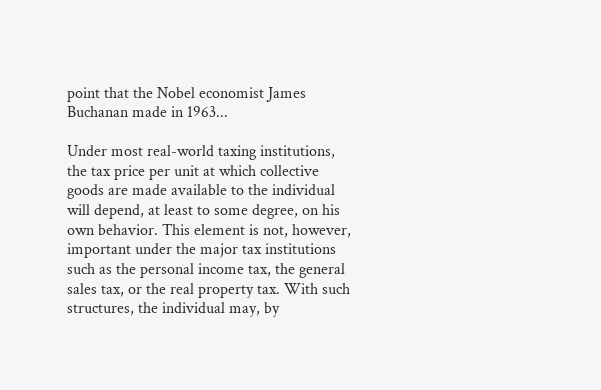point that the Nobel economist James Buchanan made in 1963...

Under most real-world taxing institutions, the tax price per unit at which collective goods are made available to the individual will depend, at least to some degree, on his own behavior. This element is not, however, important under the major tax institutions such as the personal income tax, the general sales tax, or the real property tax. With such structures, the individual may, by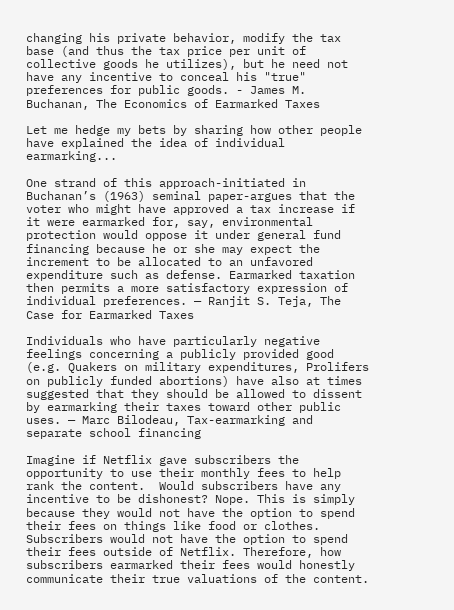changing his private behavior, modify the tax base (and thus the tax price per unit of collective goods he utilizes), but he need not have any incentive to conceal his "true" preferences for public goods. - James M. Buchanan, The Economics of Earmarked Taxes

Let me hedge my bets by sharing how other people have explained the idea of individual earmarking...

One strand of this approach-initiated in Buchanan’s (1963) seminal paper-argues that the voter who might have approved a tax increase if it were earmarked for, say, environmental protection would oppose it under general fund financing because he or she may expect the increment to be allocated to an unfavored expenditure such as defense. Earmarked taxation then permits a more satisfactory expression of individual preferences. — Ranjit S. Teja, The Case for Earmarked Taxes

Individuals who have particularly negative feelings concerning a publicly provided good (e.g. Quakers on military expenditures, Prolifers on publicly funded abortions) have also at times suggested that they should be allowed to dissent by earmarking their taxes toward other public uses. — Marc Bilodeau, Tax-earmarking and separate school financing

Imagine if Netflix gave subscribers the opportunity to use their monthly fees to help rank the content.  Would subscribers have any incentive to be dishonest? Nope. This is simply because they would not have the option to spend their fees on things like food or clothes. Subscribers would not have the option to spend their fees outside of Netflix. Therefore, how subscribers earmarked their fees would honestly communicate their true valuations of the content.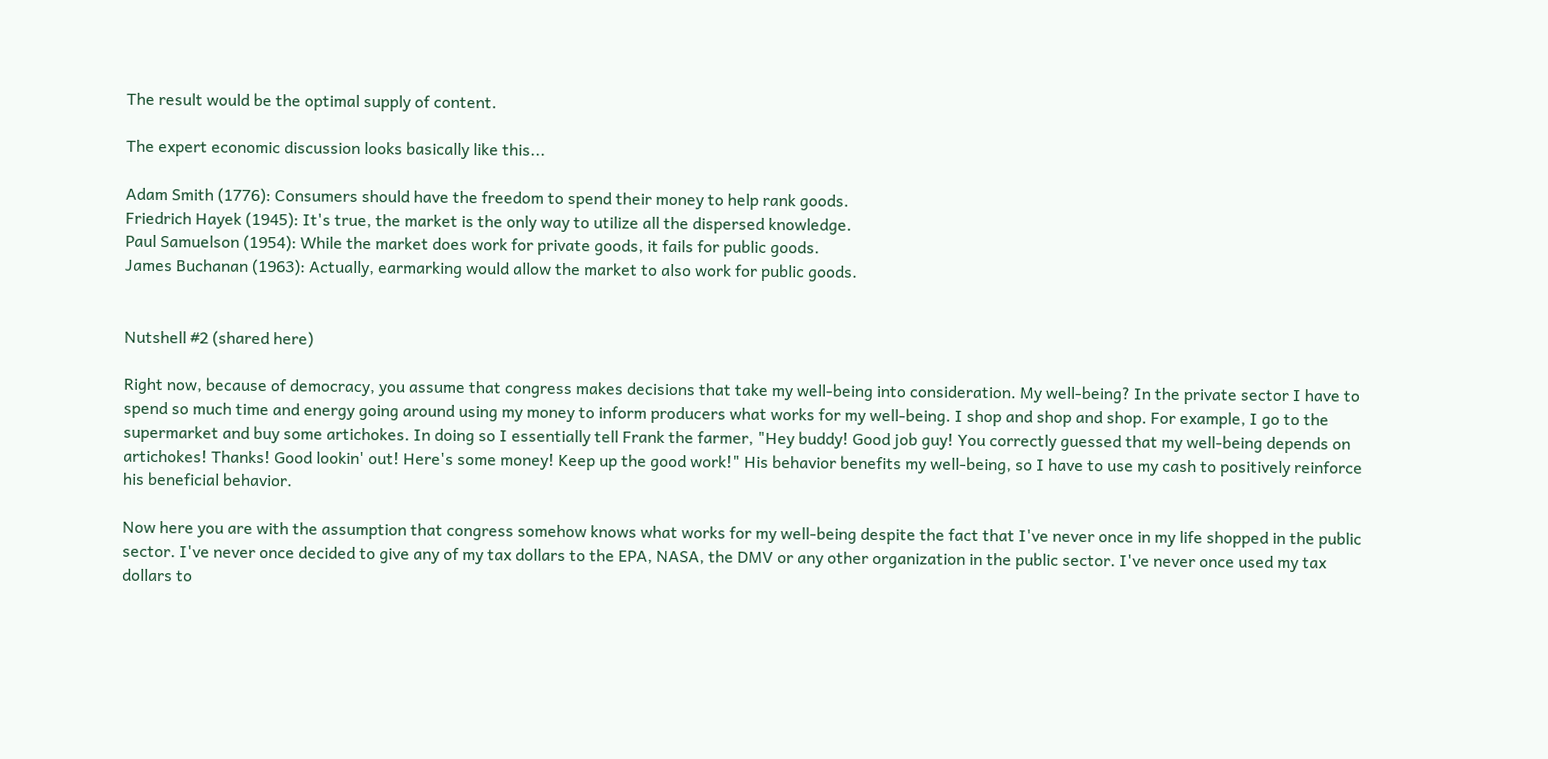The result would be the optimal supply of content.

The expert economic discussion looks basically like this...

Adam Smith (1776): Consumers should have the freedom to spend their money to help rank goods.
Friedrich Hayek (1945): It's true, the market is the only way to utilize all the dispersed knowledge.
Paul Samuelson (1954): While the market does work for private goods, it fails for public goods.
James Buchanan (1963): Actually, earmarking would allow the market to also work for public goods.


Nutshell #2 (shared here)

Right now, because of democracy, you assume that congress makes decisions that take my well-being into consideration. My well-being? In the private sector I have to spend so much time and energy going around using my money to inform producers what works for my well-being. I shop and shop and shop. For example, I go to the supermarket and buy some artichokes. In doing so I essentially tell Frank the farmer, "Hey buddy! Good job guy! You correctly guessed that my well-being depends on artichokes! Thanks! Good lookin' out! Here's some money! Keep up the good work!" His behavior benefits my well-being, so I have to use my cash to positively reinforce his beneficial behavior.

Now here you are with the assumption that congress somehow knows what works for my well-being despite the fact that I've never once in my life shopped in the public sector. I've never once decided to give any of my tax dollars to the EPA, NASA, the DMV or any other organization in the public sector. I've never once used my tax dollars to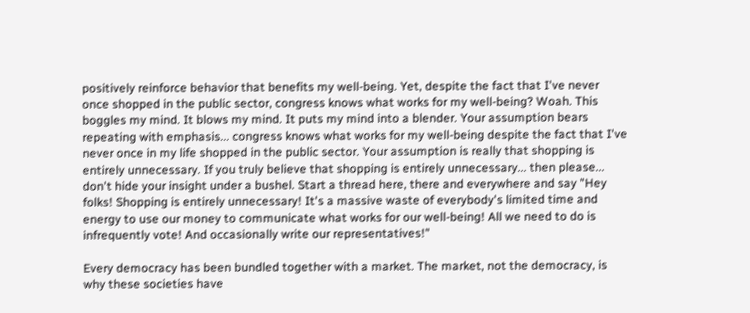positively reinforce behavior that benefits my well-being. Yet, despite the fact that I've never once shopped in the public sector, congress knows what works for my well-being? Woah. This boggles my mind. It blows my mind. It puts my mind into a blender. Your assumption bears repeating with emphasis... congress knows what works for my well-being despite the fact that I've never once in my life shopped in the public sector. Your assumption is really that shopping is entirely unnecessary. If you truly believe that shopping is entirely unnecessary... then please... don't hide your insight under a bushel. Start a thread here, there and everywhere and say "Hey folks! Shopping is entirely unnecessary! It's a massive waste of everybody's limited time and energy to use our money to communicate what works for our well-being! All we need to do is infrequently vote! And occasionally write our representatives!"

Every democracy has been bundled together with a market. The market, not the democracy, is why these societies have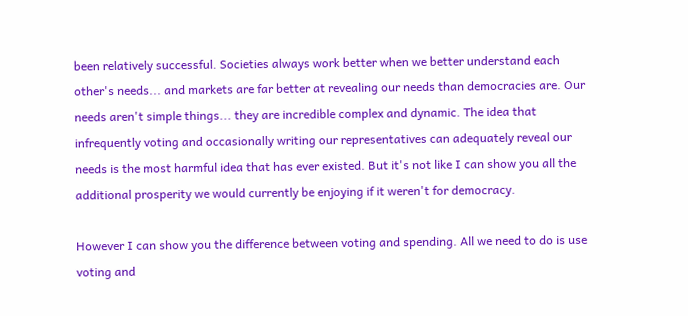been relatively successful. Societies always work better when we better understand each other's needs... and markets are far better at revealing our needs than democracies are. Our needs aren't simple things... they are incredible complex and dynamic. The idea that infrequently voting and occasionally writing our representatives can adequately reveal our needs is the most harmful idea that has ever existed. But it's not like I can show you all the additional prosperity we would currently be enjoying if it weren't for democracy.

However I can show you the difference between voting and spending. All we need to do is use voting and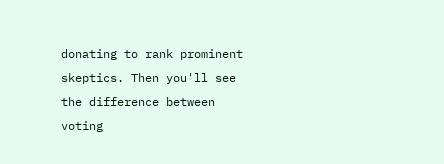donating to rank prominent skeptics. Then you'll see the difference between voting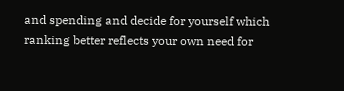and spending and decide for yourself which ranking better reflects your own need for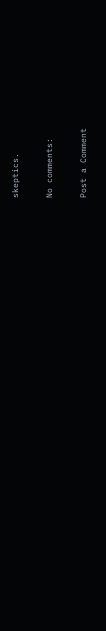skeptics.

No comments:

Post a Comment